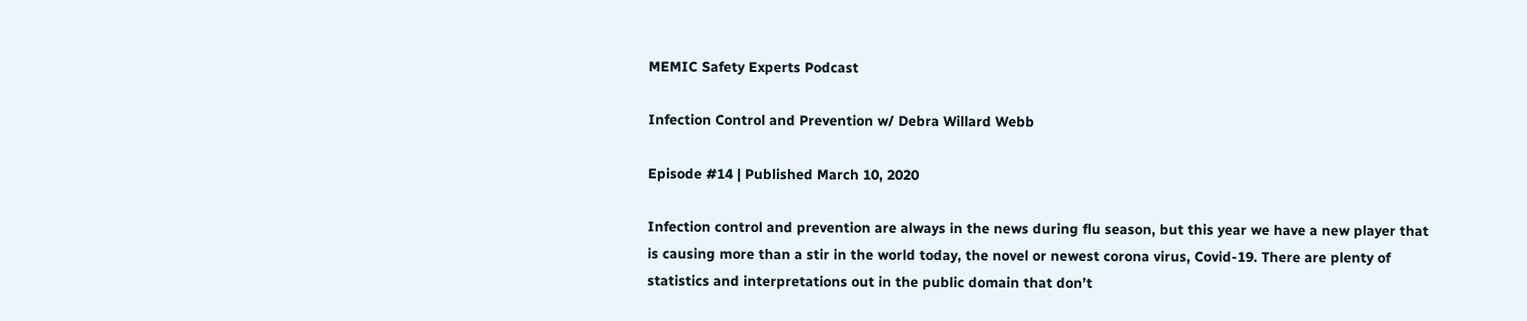MEMIC Safety Experts Podcast

Infection Control and Prevention w/ Debra Willard Webb

Episode #14 | Published March 10, 2020

Infection control and prevention are always in the news during flu season, but this year we have a new player that is causing more than a stir in the world today, the novel or newest corona virus, Covid-19. There are plenty of statistics and interpretations out in the public domain that don’t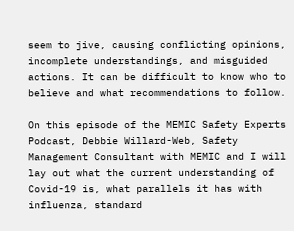seem to jive, causing conflicting opinions, incomplete understandings, and misguided actions. It can be difficult to know who to believe and what recommendations to follow.

On this episode of the MEMIC Safety Experts Podcast, Debbie Willard-Web, Safety Management Consultant with MEMIC and I will lay out what the current understanding of Covid-19 is, what parallels it has with influenza, standard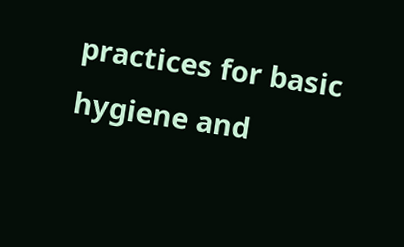practices for basic hygiene and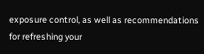exposure control, as well as recommendations for refreshing your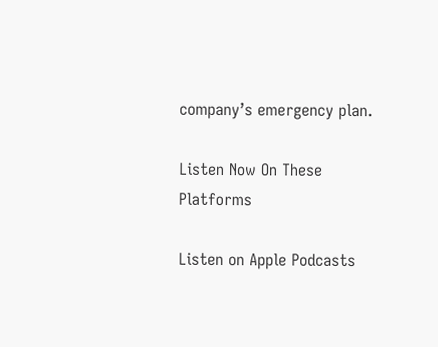company’s emergency plan.

Listen Now On These Platforms

Listen on Apple Podcasts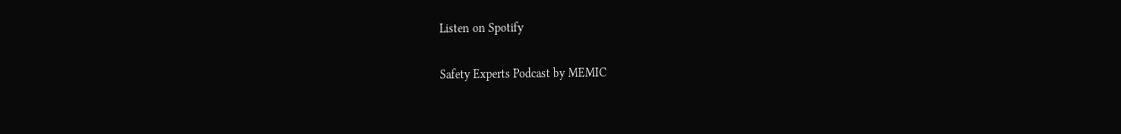Listen on Spotify

Safety Experts Podcast by MEMIC